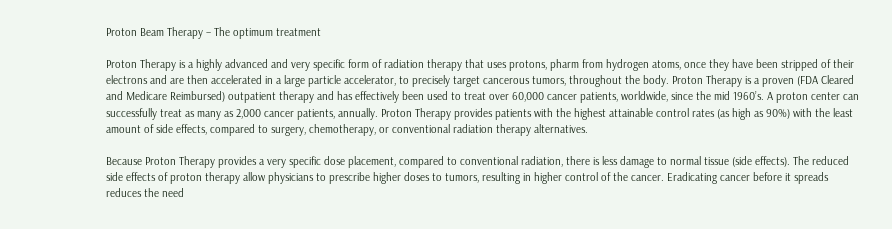Proton Beam Therapy – The optimum treatment

Proton Therapy is a highly advanced and very specific form of radiation therapy that uses protons, pharm from hydrogen atoms, once they have been stripped of their electrons and are then accelerated in a large particle accelerator, to precisely target cancerous tumors, throughout the body. Proton Therapy is a proven (FDA Cleared and Medicare Reimbursed) outpatient therapy and has effectively been used to treat over 60,000 cancer patients, worldwide, since the mid 1960’s. A proton center can successfully treat as many as 2,000 cancer patients, annually. Proton Therapy provides patients with the highest attainable control rates (as high as 90%) with the least amount of side effects, compared to surgery, chemotherapy, or conventional radiation therapy alternatives.

Because Proton Therapy provides a very specific dose placement, compared to conventional radiation, there is less damage to normal tissue (side effects). The reduced side effects of proton therapy allow physicians to prescribe higher doses to tumors, resulting in higher control of the cancer. Eradicating cancer before it spreads reduces the need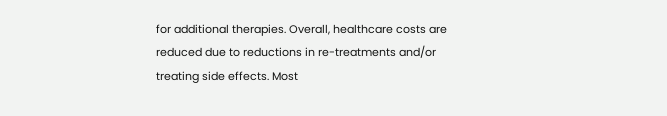for additional therapies. Overall, healthcare costs are reduced due to reductions in re-treatments and/or treating side effects. Most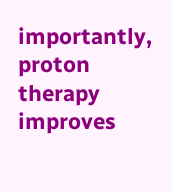importantly, proton therapy improves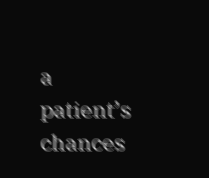a patient’s chances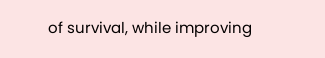of survival, while improving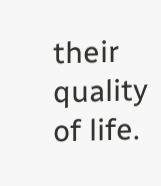their quality of life.